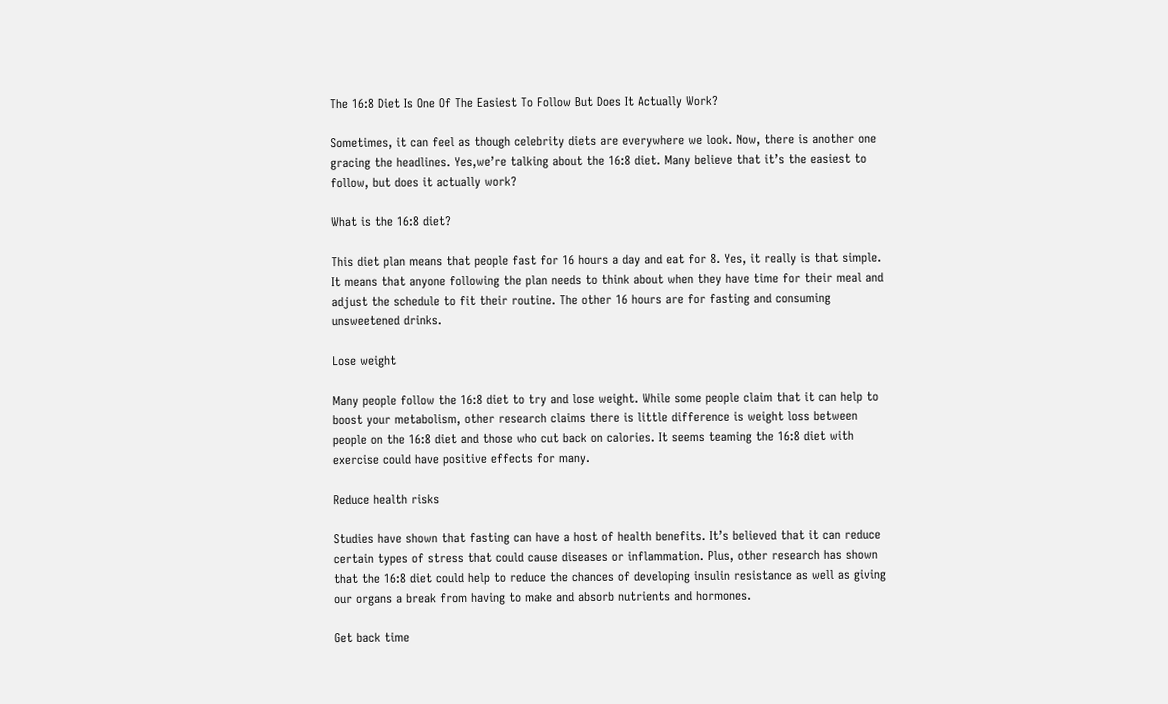The 16:8 Diet Is One Of The Easiest To Follow But Does It Actually Work?

Sometimes, it can feel as though celebrity diets are everywhere we look. Now, there is another one gracing the headlines. Yes,we’re talking about the 16:8 diet. Many believe that it’s the easiest to follow, but does it actually work?

What is the 16:8 diet?

This diet plan means that people fast for 16 hours a day and eat for 8. Yes, it really is that simple. It means that anyone following the plan needs to think about when they have time for their meal and adjust the schedule to fit their routine. The other 16 hours are for fasting and consuming unsweetened drinks.

Lose weight

Many people follow the 16:8 diet to try and lose weight. While some people claim that it can help to boost your metabolism, other research claims there is little difference is weight loss between people on the 16:8 diet and those who cut back on calories. It seems teaming the 16:8 diet with exercise could have positive effects for many.

Reduce health risks

Studies have shown that fasting can have a host of health benefits. It’s believed that it can reduce certain types of stress that could cause diseases or inflammation. Plus, other research has shown that the 16:8 diet could help to reduce the chances of developing insulin resistance as well as giving our organs a break from having to make and absorb nutrients and hormones.

Get back time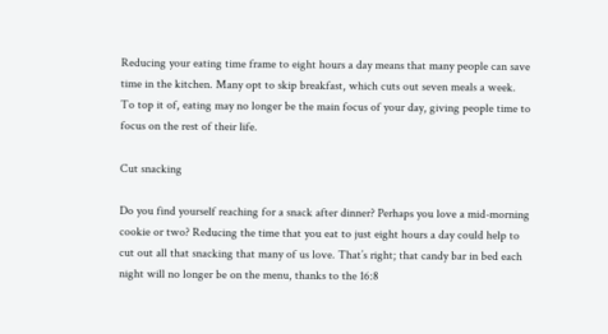Reducing your eating time frame to eight hours a day means that many people can save time in the kitchen. Many opt to skip breakfast, which cuts out seven meals a week. To top it of, eating may no longer be the main focus of your day, giving people time to focus on the rest of their life.

Cut snacking

Do you find yourself reaching for a snack after dinner? Perhaps you love a mid-morning cookie or two? Reducing the time that you eat to just eight hours a day could help to cut out all that snacking that many of us love. That’s right; that candy bar in bed each night will no longer be on the menu, thanks to the 16:8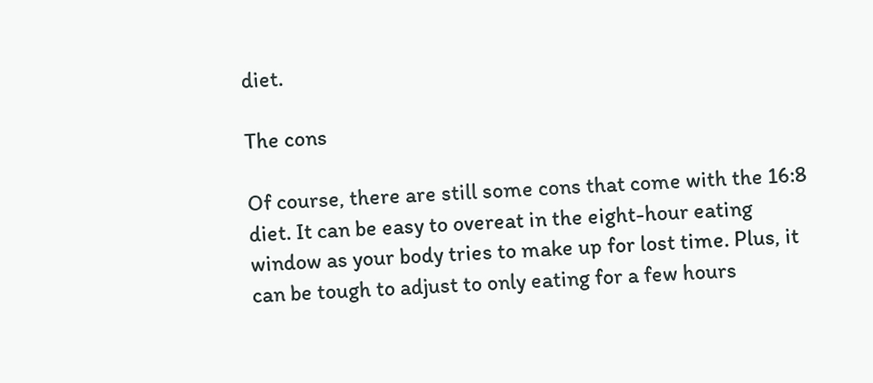diet.

The cons

Of course, there are still some cons that come with the 16:8 diet. It can be easy to overeat in the eight-hour eating window as your body tries to make up for lost time. Plus, it can be tough to adjust to only eating for a few hours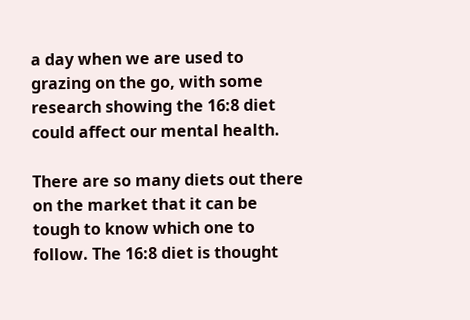a day when we are used to grazing on the go, with some research showing the 16:8 diet could affect our mental health.

There are so many diets out there on the market that it can be tough to know which one to follow. The 16:8 diet is thought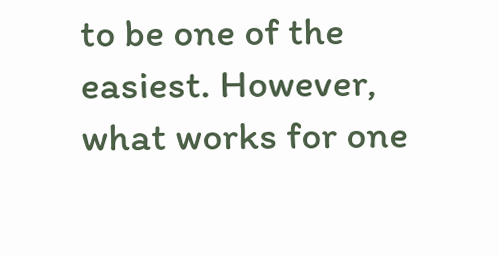to be one of the easiest. However, what works for one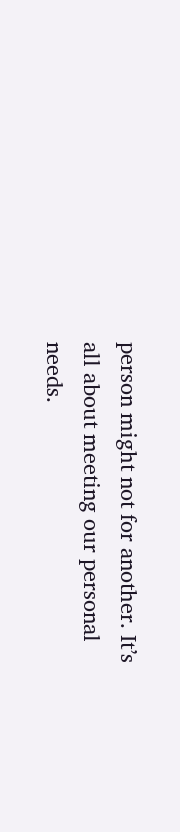person might not for another. It’s all about meeting our personal needs.